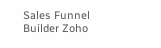Sales Funnel Builder Zoho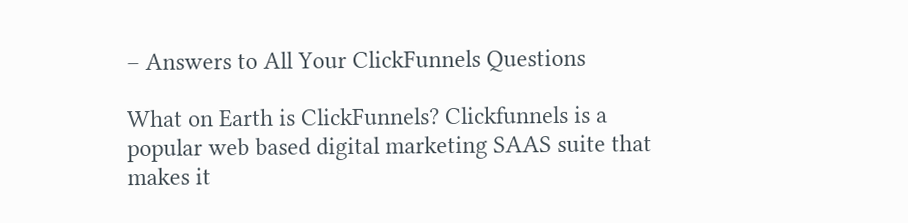– Answers to All Your ClickFunnels Questions

What on Earth is ClickFunnels? Clickfunnels is a popular web based digital marketing SAAS suite that makes it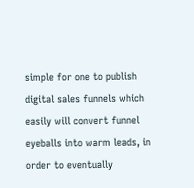simple for one to publish digital sales funnels which easily will convert funnel eyeballs into warm leads, in order to eventually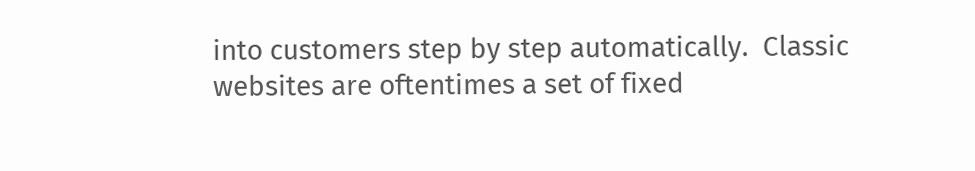into customers step by step automatically.  Classic websites are oftentimes a set of fixed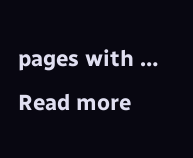pages with … Read more